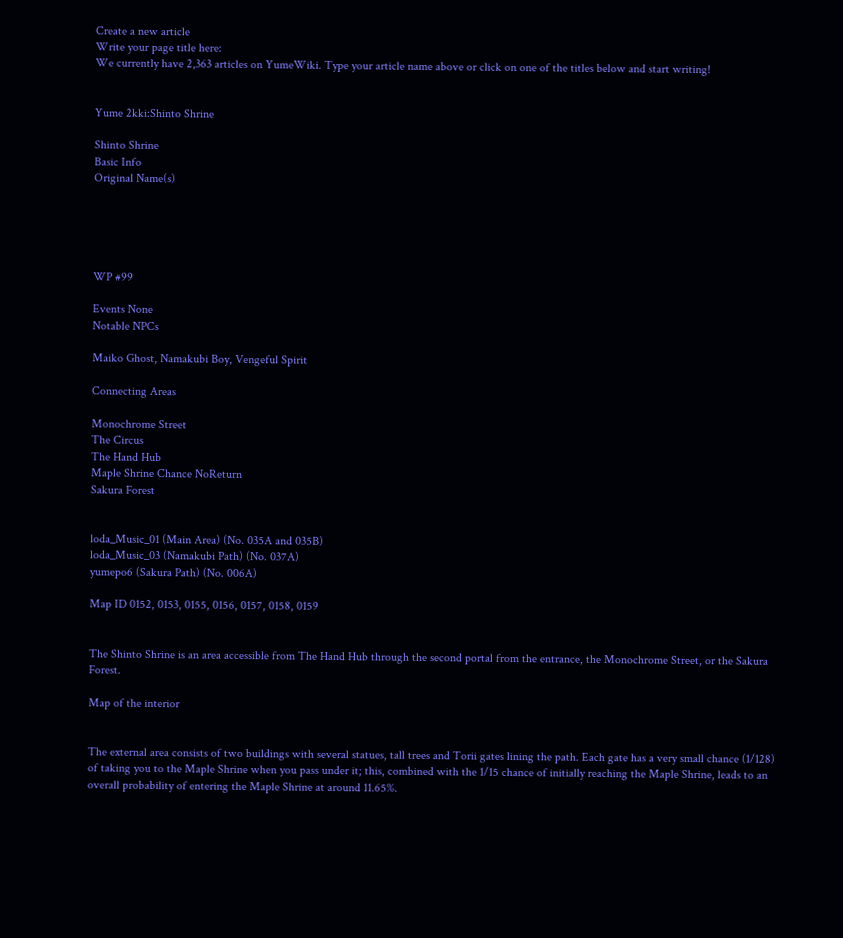Create a new article
Write your page title here:
We currently have 2,363 articles on YumeWiki. Type your article name above or click on one of the titles below and start writing!


Yume 2kki:Shinto Shrine

Shinto Shrine
Basic Info
Original Name(s)





WP #99

Events None
Notable NPCs

Maiko Ghost, Namakubi Boy, Vengeful Spirit

Connecting Areas

Monochrome Street
The Circus
The Hand Hub
Maple Shrine Chance NoReturn
Sakura Forest


loda_Music_01 (Main Area) (No. 035A and 035B)
loda_Music_03 (Namakubi Path) (No. 037A)
yumepo6 (Sakura Path) (No. 006A)

Map ID 0152, 0153, 0155, 0156, 0157, 0158, 0159


The Shinto Shrine is an area accessible from The Hand Hub through the second portal from the entrance, the Monochrome Street, or the Sakura Forest.

Map of the interior


The external area consists of two buildings with several statues, tall trees and Torii gates lining the path. Each gate has a very small chance (1/128) of taking you to the Maple Shrine when you pass under it; this, combined with the 1/15 chance of initially reaching the Maple Shrine, leads to an overall probability of entering the Maple Shrine at around 11.65%.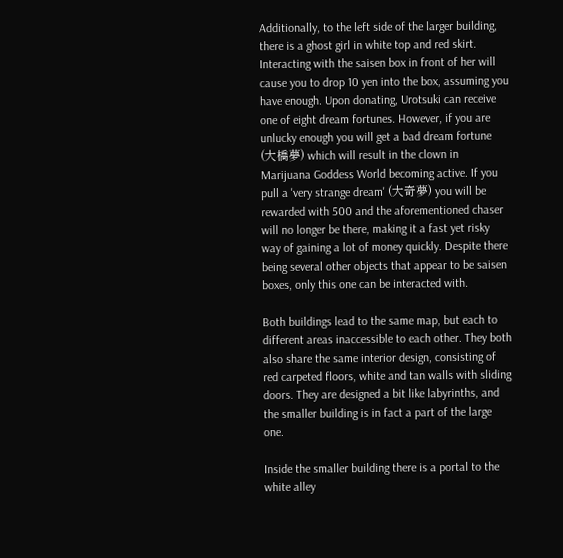Additionally, to the left side of the larger building, there is a ghost girl in white top and red skirt. Interacting with the saisen box in front of her will cause you to drop 10 yen into the box, assuming you have enough. Upon donating, Urotsuki can receive one of eight dream fortunes. However, if you are unlucky enough you will get a bad dream fortune (大橋夢) which will result in the clown in Marijuana Goddess World becoming active. If you pull a 'very strange dream' (大奇夢) you will be rewarded with 500 and the aforementioned chaser will no longer be there, making it a fast yet risky way of gaining a lot of money quickly. Despite there being several other objects that appear to be saisen boxes, only this one can be interacted with.

Both buildings lead to the same map, but each to different areas inaccessible to each other. They both also share the same interior design, consisting of red carpeted floors, white and tan walls with sliding doors. They are designed a bit like labyrinths, and the smaller building is in fact a part of the large one.

Inside the smaller building there is a portal to the white alley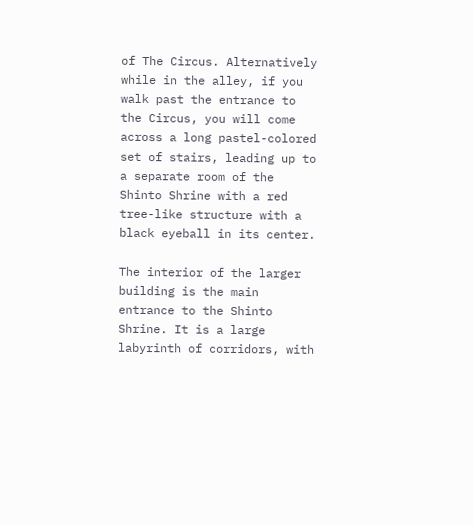of The Circus. Alternatively while in the alley, if you walk past the entrance to the Circus, you will come across a long pastel-colored set of stairs, leading up to a separate room of the Shinto Shrine with a red tree-like structure with a black eyeball in its center.

The interior of the larger building is the main entrance to the Shinto Shrine. It is a large labyrinth of corridors, with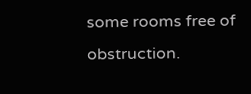some rooms free of obstruction.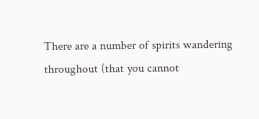There are a number of spirits wandering throughout (that you cannot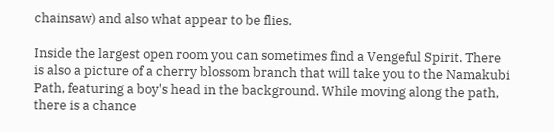chainsaw) and also what appear to be flies.

Inside the largest open room you can sometimes find a Vengeful Spirit. There is also a picture of a cherry blossom branch that will take you to the Namakubi Path, featuring a boy's head in the background. While moving along the path, there is a chance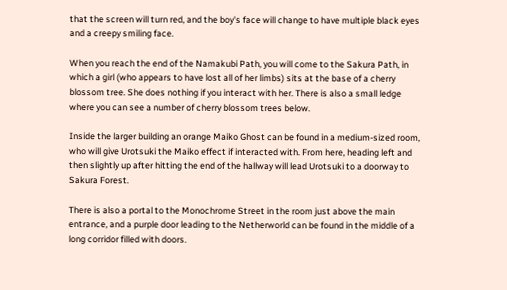that the screen will turn red, and the boy's face will change to have multiple black eyes and a creepy smiling face.

When you reach the end of the Namakubi Path, you will come to the Sakura Path, in which a girl (who appears to have lost all of her limbs) sits at the base of a cherry blossom tree. She does nothing if you interact with her. There is also a small ledge where you can see a number of cherry blossom trees below.

Inside the larger building an orange Maiko Ghost can be found in a medium-sized room, who will give Urotsuki the Maiko effect if interacted with. From here, heading left and then slightly up after hitting the end of the hallway will lead Urotsuki to a doorway to Sakura Forest.

There is also a portal to the Monochrome Street in the room just above the main entrance, and a purple door leading to the Netherworld can be found in the middle of a long corridor filled with doors.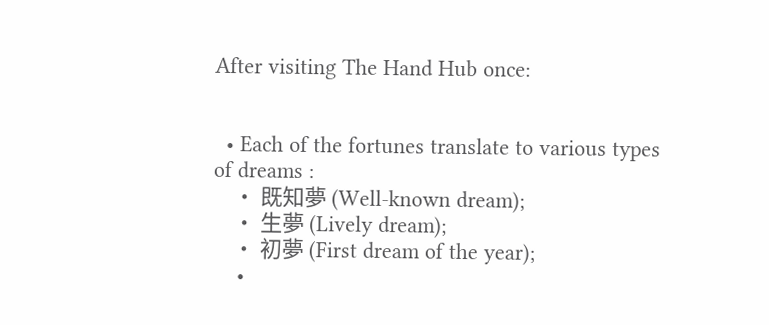After visiting The Hand Hub once:


  • Each of the fortunes translate to various types of dreams :
    • 既知夢 (Well-known dream);
    • 生夢 (Lively dream);
    • 初夢 (First dream of the year);
    •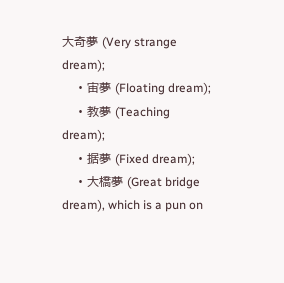大奇夢 (Very strange dream);
    • 宙夢 (Floating dream);
    • 教夢 (Teaching dream);
    • 据夢 (Fixed dream);
    • 大橋夢 (Great bridge dream), which is a pun on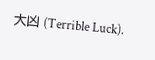大凶 (Terrible Luck).